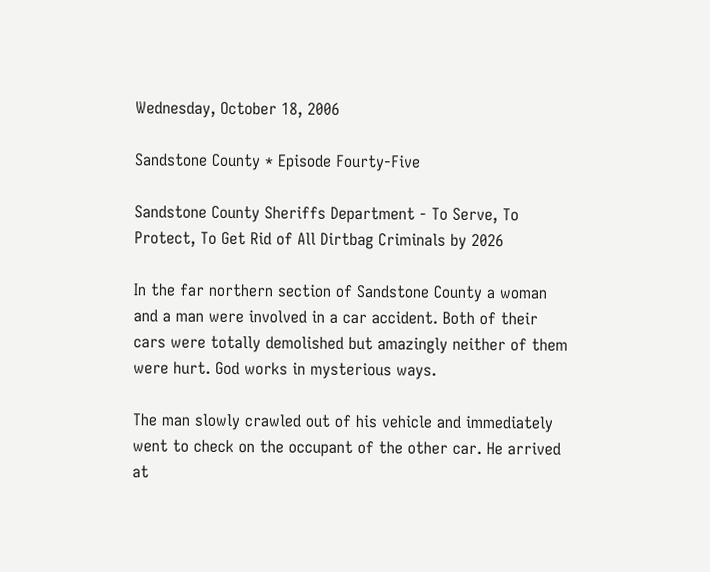Wednesday, October 18, 2006

Sandstone County * Episode Fourty-Five

Sandstone County Sheriffs Department - To Serve, To Protect, To Get Rid of All Dirtbag Criminals by 2026

In the far northern section of Sandstone County a woman and a man were involved in a car accident. Both of their cars were totally demolished but amazingly neither of them were hurt. God works in mysterious ways.

The man slowly crawled out of his vehicle and immediately went to check on the occupant of the other car. He arrived at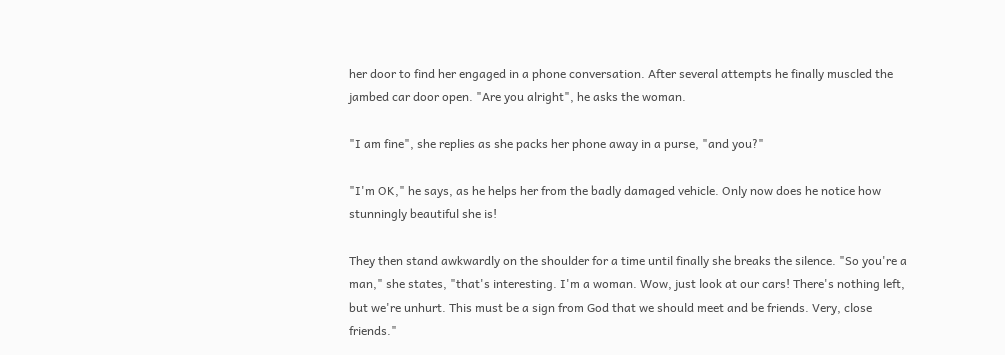her door to find her engaged in a phone conversation. After several attempts he finally muscled the jambed car door open. "Are you alright", he asks the woman.

"I am fine", she replies as she packs her phone away in a purse, "and you?"

"I'm OK," he says, as he helps her from the badly damaged vehicle. Only now does he notice how stunningly beautiful she is!

They then stand awkwardly on the shoulder for a time until finally she breaks the silence. "So you're a man," she states, "that's interesting. I'm a woman. Wow, just look at our cars! There's nothing left, but we're unhurt. This must be a sign from God that we should meet and be friends. Very, close friends."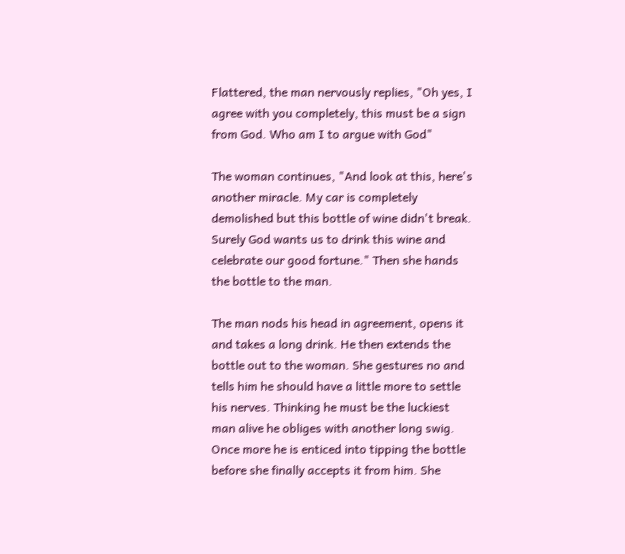Flattered, the man nervously replies, "Oh yes, I agree with you completely, this must be a sign from God. Who am I to argue with God"

The woman continues, "And look at this, here's another miracle. My car is completely demolished but this bottle of wine didn't break. Surely God wants us to drink this wine and celebrate our good fortune." Then she hands the bottle to the man.

The man nods his head in agreement, opens it and takes a long drink. He then extends the bottle out to the woman. She gestures no and tells him he should have a little more to settle his nerves. Thinking he must be the luckiest man alive he obliges with another long swig. Once more he is enticed into tipping the bottle before she finally accepts it from him. She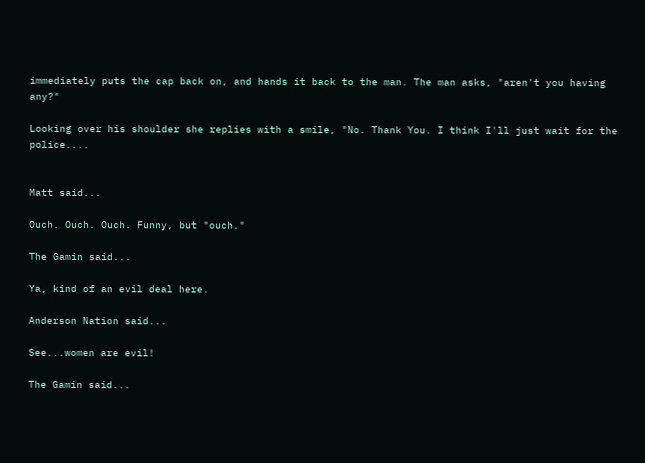immediately puts the cap back on, and hands it back to the man. The man asks, "aren't you having any?"

Looking over his shoulder she replies with a smile, "No. Thank You. I think I'll just wait for the police....


Matt said...

Ouch. Ouch. Ouch. Funny, but "ouch."

The Gamin said...

Ya, kind of an evil deal here.

Anderson Nation said...

See...women are evil!

The Gamin said...